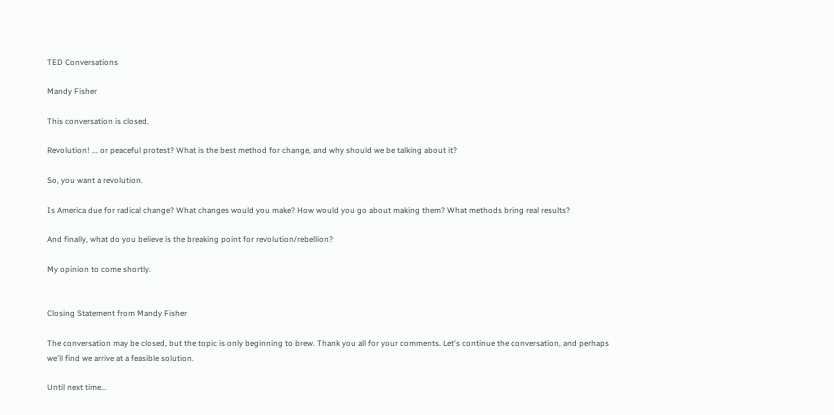TED Conversations

Mandy Fisher

This conversation is closed.

Revolution! ... or peaceful protest? What is the best method for change, and why should we be talking about it?

So, you want a revolution.

Is America due for radical change? What changes would you make? How would you go about making them? What methods bring real results?

And finally, what do you believe is the breaking point for revolution/rebellion?

My opinion to come shortly.


Closing Statement from Mandy Fisher

The conversation may be closed, but the topic is only beginning to brew. Thank you all for your comments. Let's continue the conversation, and perhaps we'll find we arrive at a feasible solution.

Until next time...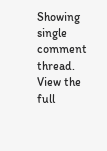Showing single comment thread. View the full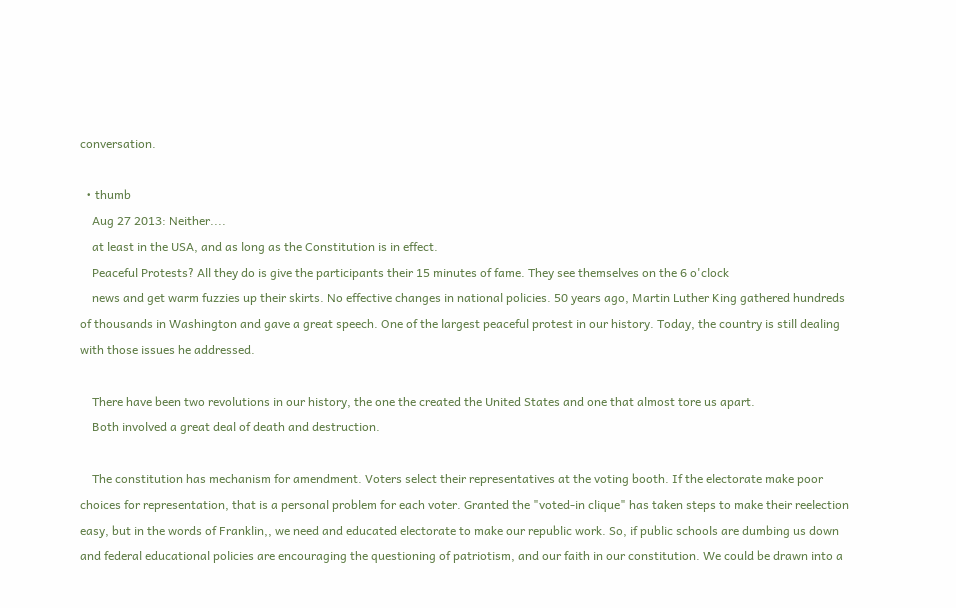conversation.

  • thumb
    Aug 27 2013: Neither....
    at least in the USA, and as long as the Constitution is in effect.
    Peaceful Protests? All they do is give the participants their 15 minutes of fame. They see themselves on the 6 o'clock
    news and get warm fuzzies up their skirts. No effective changes in national policies. 50 years ago, Martin Luther King gathered hundreds of thousands in Washington and gave a great speech. One of the largest peaceful protest in our history. Today, the country is still dealing with those issues he addressed.

    There have been two revolutions in our history, the one the created the United States and one that almost tore us apart.
    Both involved a great deal of death and destruction.

    The constitution has mechanism for amendment. Voters select their representatives at the voting booth. If the electorate make poor choices for representation, that is a personal problem for each voter. Granted the "voted-in clique" has taken steps to make their reelection easy, but in the words of Franklin,, we need and educated electorate to make our republic work. So, if public schools are dumbing us down and federal educational policies are encouraging the questioning of patriotism, and our faith in our constitution. We could be drawn into a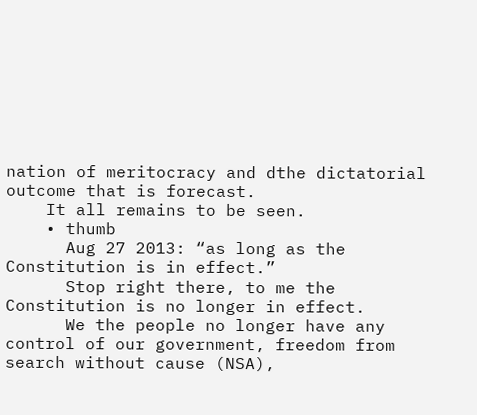nation of meritocracy and dthe dictatorial outcome that is forecast.
    It all remains to be seen.
    • thumb
      Aug 27 2013: “as long as the Constitution is in effect.”
      Stop right there, to me the Constitution is no longer in effect.
      We the people no longer have any control of our government, freedom from search without cause (NSA),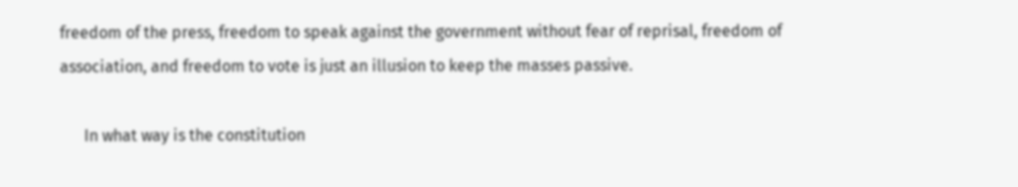freedom of the press, freedom to speak against the government without fear of reprisal, freedom of association, and freedom to vote is just an illusion to keep the masses passive.

      In what way is the constitution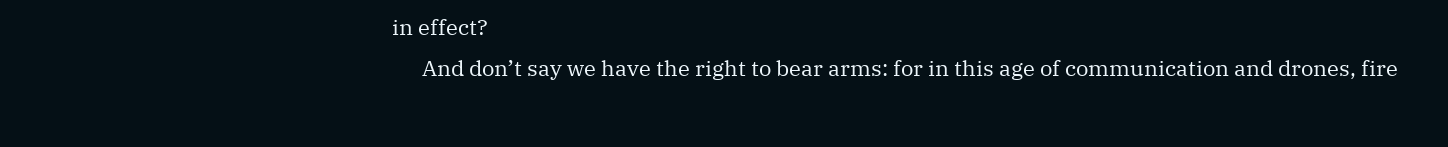in effect?
      And don’t say we have the right to bear arms: for in this age of communication and drones, fire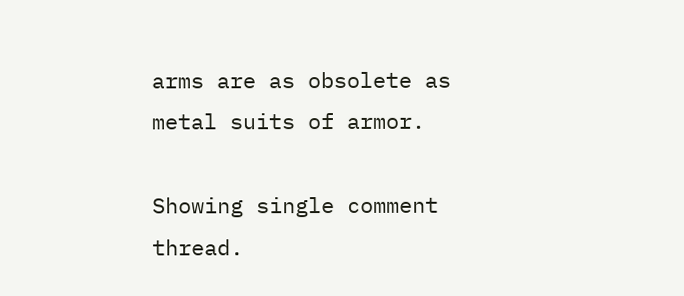arms are as obsolete as metal suits of armor.

Showing single comment thread.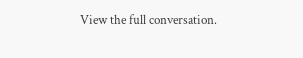View the full conversation.